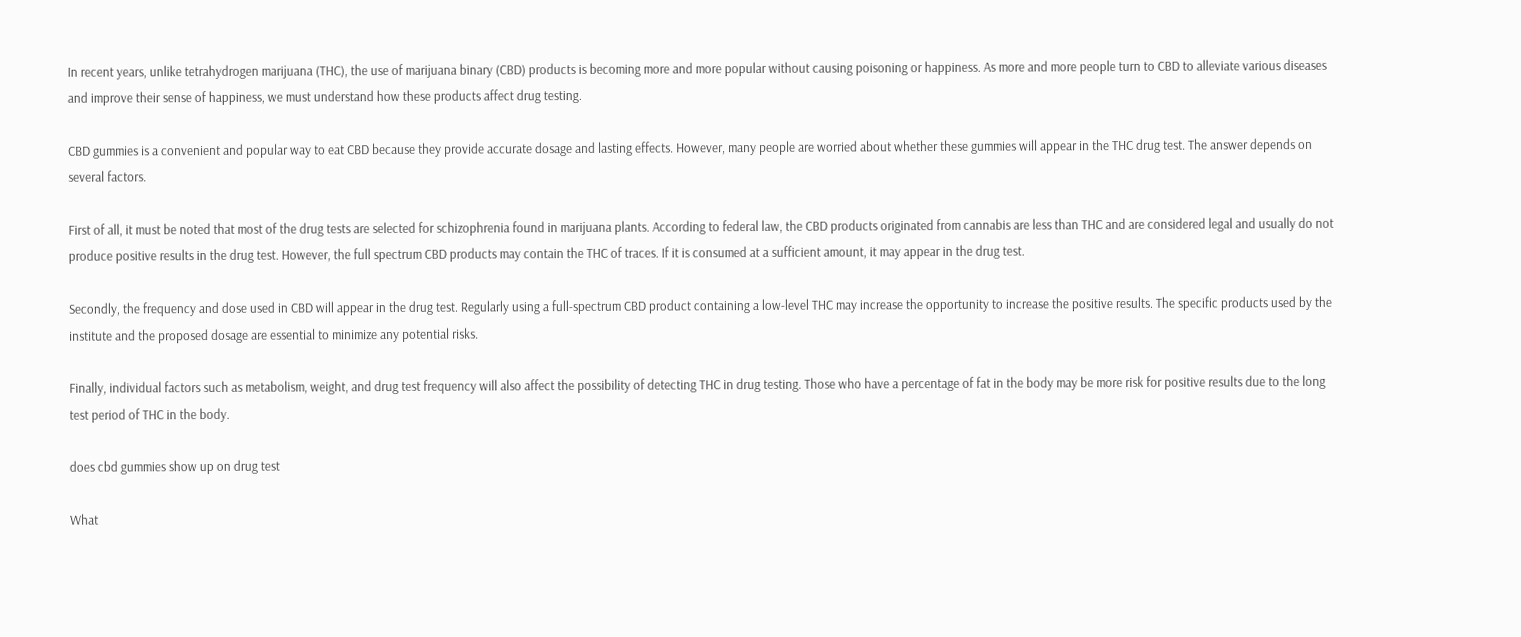In recent years, unlike tetrahydrogen marijuana (THC), the use of marijuana binary (CBD) products is becoming more and more popular without causing poisoning or happiness. As more and more people turn to CBD to alleviate various diseases and improve their sense of happiness, we must understand how these products affect drug testing.

CBD gummies is a convenient and popular way to eat CBD because they provide accurate dosage and lasting effects. However, many people are worried about whether these gummies will appear in the THC drug test. The answer depends on several factors.

First of all, it must be noted that most of the drug tests are selected for schizophrenia found in marijuana plants. According to federal law, the CBD products originated from cannabis are less than THC and are considered legal and usually do not produce positive results in the drug test. However, the full spectrum CBD products may contain the THC of traces. If it is consumed at a sufficient amount, it may appear in the drug test.

Secondly, the frequency and dose used in CBD will appear in the drug test. Regularly using a full-spectrum CBD product containing a low-level THC may increase the opportunity to increase the positive results. The specific products used by the institute and the proposed dosage are essential to minimize any potential risks.

Finally, individual factors such as metabolism, weight, and drug test frequency will also affect the possibility of detecting THC in drug testing. Those who have a percentage of fat in the body may be more risk for positive results due to the long test period of THC in the body.

does cbd gummies show up on drug test

What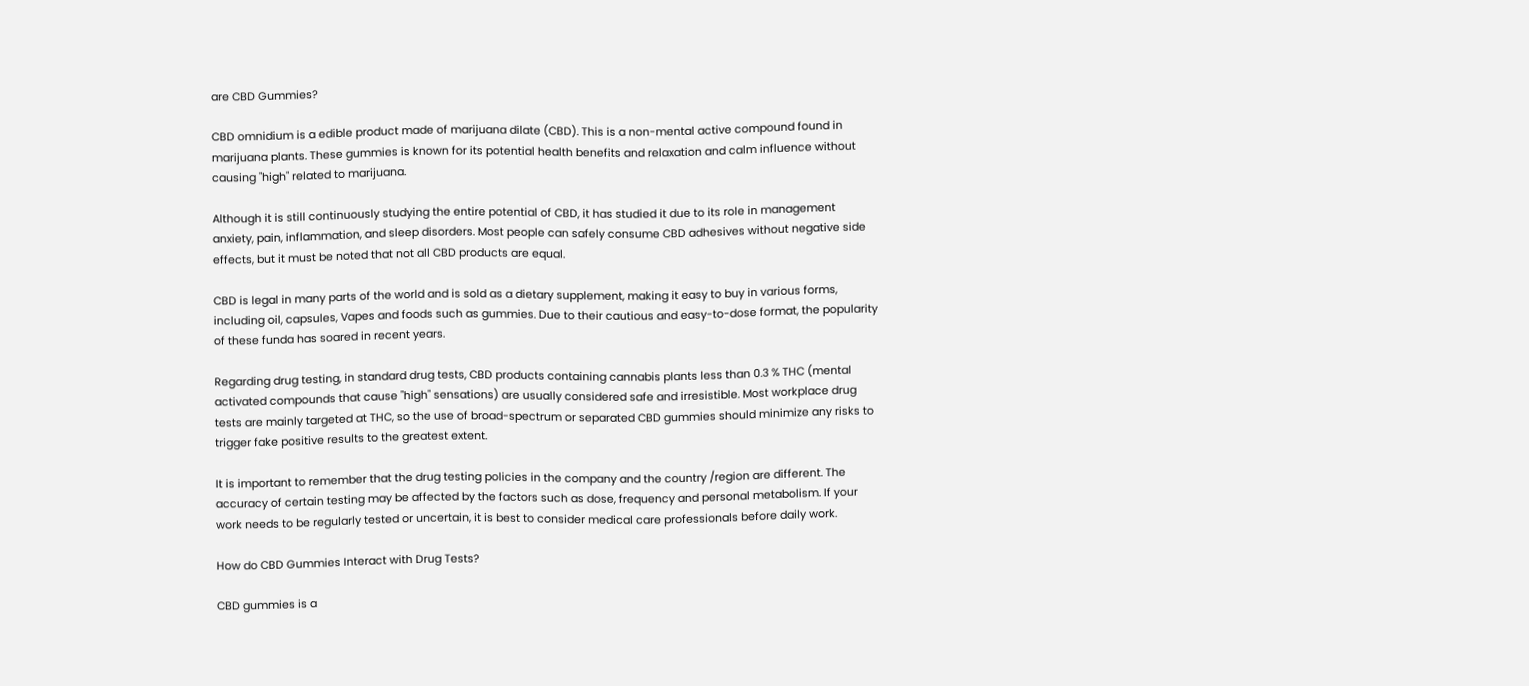are CBD Gummies?

CBD omnidium is a edible product made of marijuana dilate (CBD). This is a non-mental active compound found in marijuana plants. These gummies is known for its potential health benefits and relaxation and calm influence without causing "high" related to marijuana.

Although it is still continuously studying the entire potential of CBD, it has studied it due to its role in management anxiety, pain, inflammation, and sleep disorders. Most people can safely consume CBD adhesives without negative side effects, but it must be noted that not all CBD products are equal.

CBD is legal in many parts of the world and is sold as a dietary supplement, making it easy to buy in various forms, including oil, capsules, Vapes and foods such as gummies. Due to their cautious and easy-to-dose format, the popularity of these funda has soared in recent years.

Regarding drug testing, in standard drug tests, CBD products containing cannabis plants less than 0.3 % THC (mental activated compounds that cause "high" sensations) are usually considered safe and irresistible. Most workplace drug tests are mainly targeted at THC, so the use of broad-spectrum or separated CBD gummies should minimize any risks to trigger fake positive results to the greatest extent.

It is important to remember that the drug testing policies in the company and the country /region are different. The accuracy of certain testing may be affected by the factors such as dose, frequency and personal metabolism. If your work needs to be regularly tested or uncertain, it is best to consider medical care professionals before daily work.

How do CBD Gummies Interact with Drug Tests?

CBD gummies is a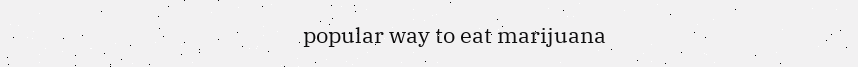popular way to eat marijuana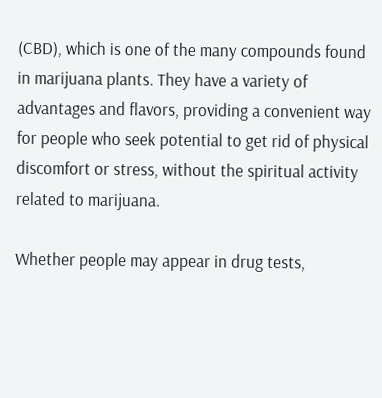(CBD), which is one of the many compounds found in marijuana plants. They have a variety of advantages and flavors, providing a convenient way for people who seek potential to get rid of physical discomfort or stress, without the spiritual activity related to marijuana.

Whether people may appear in drug tests,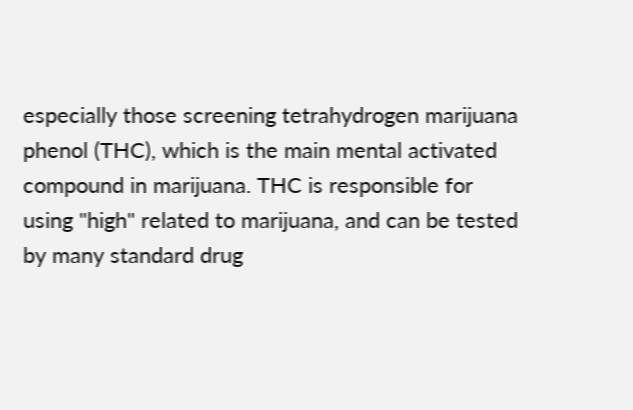especially those screening tetrahydrogen marijuana phenol (THC), which is the main mental activated compound in marijuana. THC is responsible for using "high" related to marijuana, and can be tested by many standard drug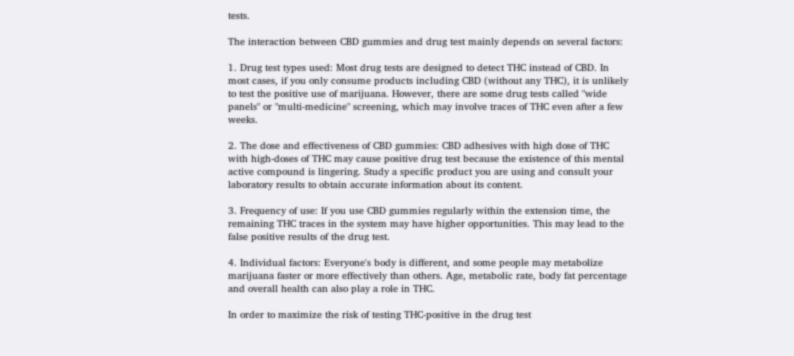tests.

The interaction between CBD gummies and drug test mainly depends on several factors:

1. Drug test types used: Most drug tests are designed to detect THC instead of CBD. In most cases, if you only consume products including CBD (without any THC), it is unlikely to test the positive use of marijuana. However, there are some drug tests called "wide panels" or "multi-medicine" screening, which may involve traces of THC even after a few weeks.

2. The dose and effectiveness of CBD gummies: CBD adhesives with high dose of THC with high-doses of THC may cause positive drug test because the existence of this mental active compound is lingering. Study a specific product you are using and consult your laboratory results to obtain accurate information about its content.

3. Frequency of use: If you use CBD gummies regularly within the extension time, the remaining THC traces in the system may have higher opportunities. This may lead to the false positive results of the drug test.

4. Individual factors: Everyone's body is different, and some people may metabolize marijuana faster or more effectively than others. Age, metabolic rate, body fat percentage and overall health can also play a role in THC.

In order to maximize the risk of testing THC-positive in the drug test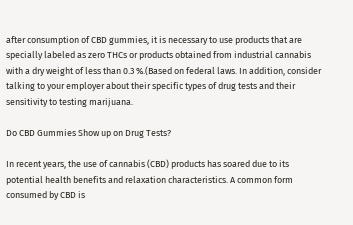after consumption of CBD gummies, it is necessary to use products that are specially labeled as zero THCs or products obtained from industrial cannabis with a dry weight of less than 0.3 %.(Based on federal laws. In addition, consider talking to your employer about their specific types of drug tests and their sensitivity to testing marijuana.

Do CBD Gummies Show up on Drug Tests?

In recent years, the use of cannabis (CBD) products has soared due to its potential health benefits and relaxation characteristics. A common form consumed by CBD is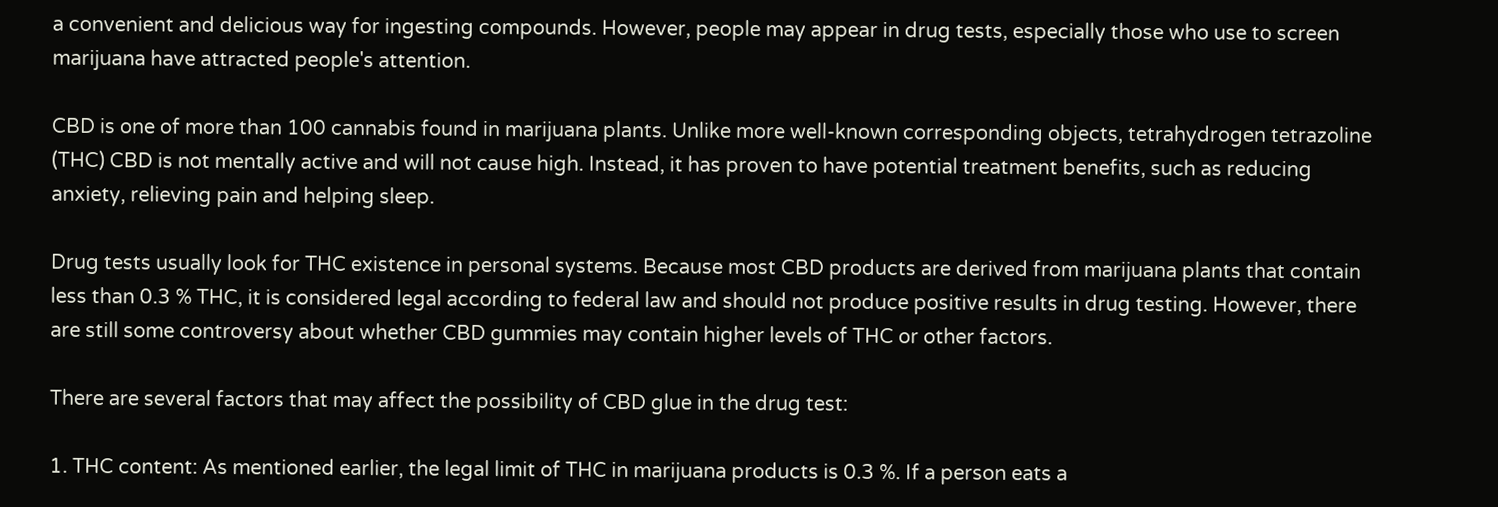a convenient and delicious way for ingesting compounds. However, people may appear in drug tests, especially those who use to screen marijuana have attracted people's attention.

CBD is one of more than 100 cannabis found in marijuana plants. Unlike more well-known corresponding objects, tetrahydrogen tetrazoline (THC) CBD is not mentally active and will not cause high. Instead, it has proven to have potential treatment benefits, such as reducing anxiety, relieving pain and helping sleep.

Drug tests usually look for THC existence in personal systems. Because most CBD products are derived from marijuana plants that contain less than 0.3 % THC, it is considered legal according to federal law and should not produce positive results in drug testing. However, there are still some controversy about whether CBD gummies may contain higher levels of THC or other factors.

There are several factors that may affect the possibility of CBD glue in the drug test:

1. THC content: As mentioned earlier, the legal limit of THC in marijuana products is 0.3 %. If a person eats a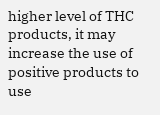higher level of THC products, it may increase the use of positive products to use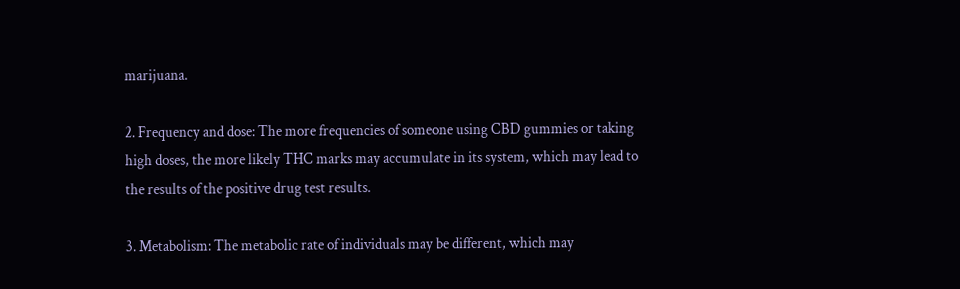marijuana.

2. Frequency and dose: The more frequencies of someone using CBD gummies or taking high doses, the more likely THC marks may accumulate in its system, which may lead to the results of the positive drug test results.

3. Metabolism: The metabolic rate of individuals may be different, which may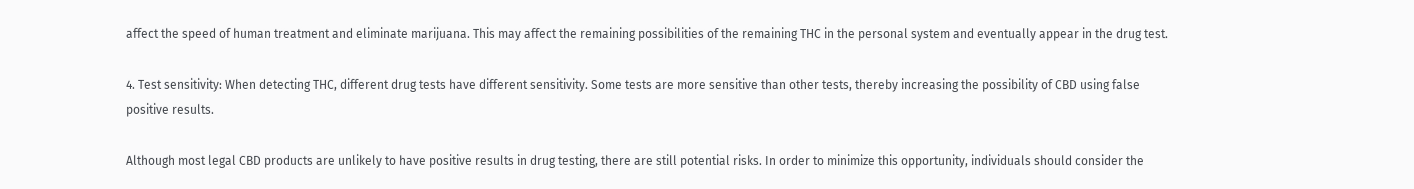affect the speed of human treatment and eliminate marijuana. This may affect the remaining possibilities of the remaining THC in the personal system and eventually appear in the drug test.

4. Test sensitivity: When detecting THC, different drug tests have different sensitivity. Some tests are more sensitive than other tests, thereby increasing the possibility of CBD using false positive results.

Although most legal CBD products are unlikely to have positive results in drug testing, there are still potential risks. In order to minimize this opportunity, individuals should consider the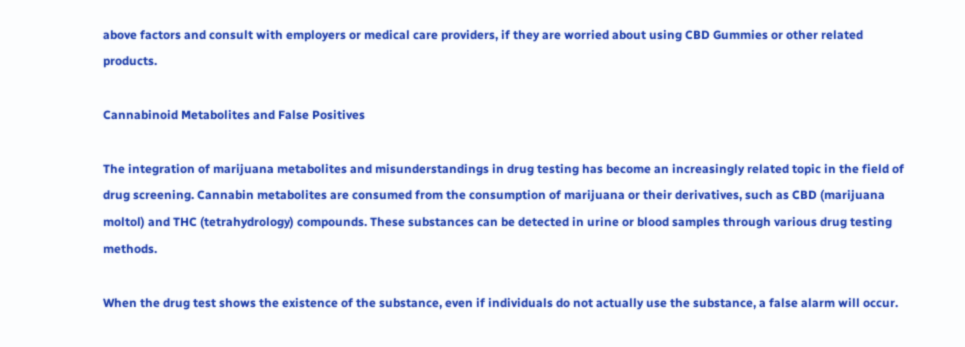above factors and consult with employers or medical care providers, if they are worried about using CBD Gummies or other related products.

Cannabinoid Metabolites and False Positives

The integration of marijuana metabolites and misunderstandings in drug testing has become an increasingly related topic in the field of drug screening. Cannabin metabolites are consumed from the consumption of marijuana or their derivatives, such as CBD (marijuana moltol) and THC (tetrahydrology) compounds. These substances can be detected in urine or blood samples through various drug testing methods.

When the drug test shows the existence of the substance, even if individuals do not actually use the substance, a false alarm will occur.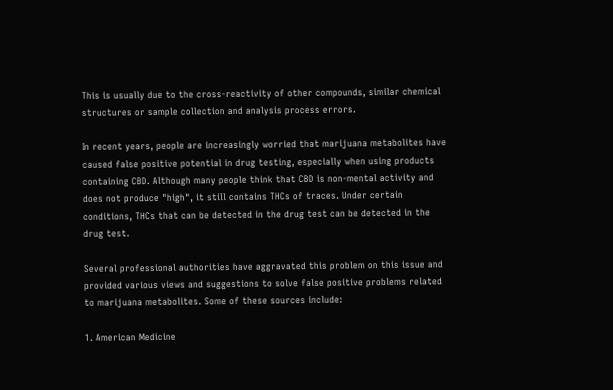This is usually due to the cross-reactivity of other compounds, similar chemical structures or sample collection and analysis process errors.

In recent years, people are increasingly worried that marijuana metabolites have caused false positive potential in drug testing, especially when using products containing CBD. Although many people think that CBD is non-mental activity and does not produce "high", it still contains THCs of traces. Under certain conditions, THCs that can be detected in the drug test can be detected in the drug test.

Several professional authorities have aggravated this problem on this issue and provided various views and suggestions to solve false positive problems related to marijuana metabolites. Some of these sources include:

1. American Medicine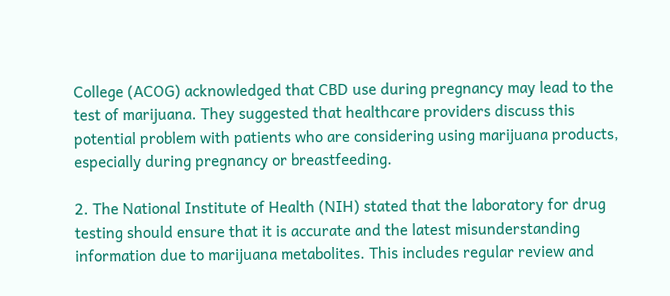College (ACOG) acknowledged that CBD use during pregnancy may lead to the test of marijuana. They suggested that healthcare providers discuss this potential problem with patients who are considering using marijuana products, especially during pregnancy or breastfeeding.

2. The National Institute of Health (NIH) stated that the laboratory for drug testing should ensure that it is accurate and the latest misunderstanding information due to marijuana metabolites. This includes regular review and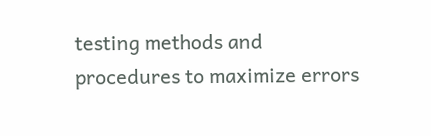testing methods and procedures to maximize errors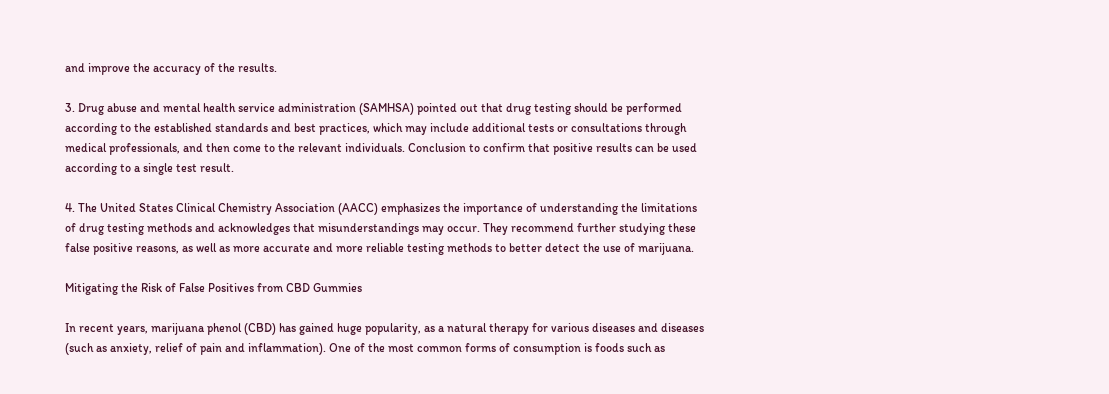and improve the accuracy of the results.

3. Drug abuse and mental health service administration (SAMHSA) pointed out that drug testing should be performed according to the established standards and best practices, which may include additional tests or consultations through medical professionals, and then come to the relevant individuals. Conclusion to confirm that positive results can be used according to a single test result.

4. The United States Clinical Chemistry Association (AACC) emphasizes the importance of understanding the limitations of drug testing methods and acknowledges that misunderstandings may occur. They recommend further studying these false positive reasons, as well as more accurate and more reliable testing methods to better detect the use of marijuana.

Mitigating the Risk of False Positives from CBD Gummies

In recent years, marijuana phenol (CBD) has gained huge popularity, as a natural therapy for various diseases and diseases (such as anxiety, relief of pain and inflammation). One of the most common forms of consumption is foods such as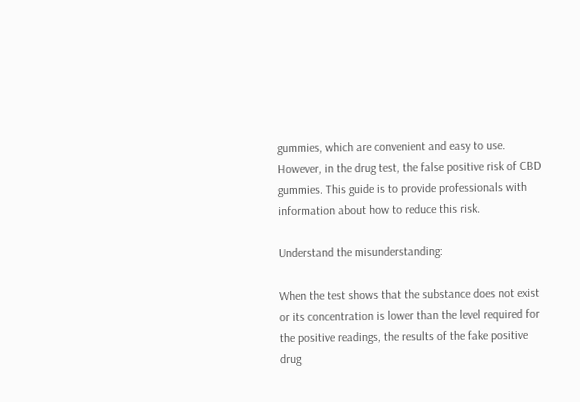gummies, which are convenient and easy to use. However, in the drug test, the false positive risk of CBD gummies. This guide is to provide professionals with information about how to reduce this risk.

Understand the misunderstanding:

When the test shows that the substance does not exist or its concentration is lower than the level required for the positive readings, the results of the fake positive drug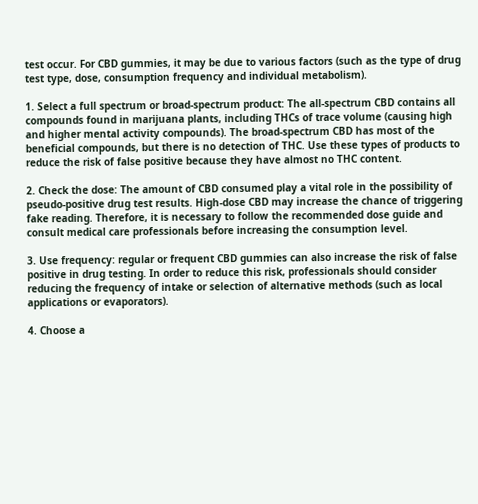test occur. For CBD gummies, it may be due to various factors (such as the type of drug test type, dose, consumption frequency and individual metabolism).

1. Select a full spectrum or broad-spectrum product: The all-spectrum CBD contains all compounds found in marijuana plants, including THCs of trace volume (causing high and higher mental activity compounds). The broad-spectrum CBD has most of the beneficial compounds, but there is no detection of THC. Use these types of products to reduce the risk of false positive because they have almost no THC content.

2. Check the dose: The amount of CBD consumed play a vital role in the possibility of pseudo-positive drug test results. High-dose CBD may increase the chance of triggering fake reading. Therefore, it is necessary to follow the recommended dose guide and consult medical care professionals before increasing the consumption level.

3. Use frequency: regular or frequent CBD gummies can also increase the risk of false positive in drug testing. In order to reduce this risk, professionals should consider reducing the frequency of intake or selection of alternative methods (such as local applications or evaporators).

4. Choose a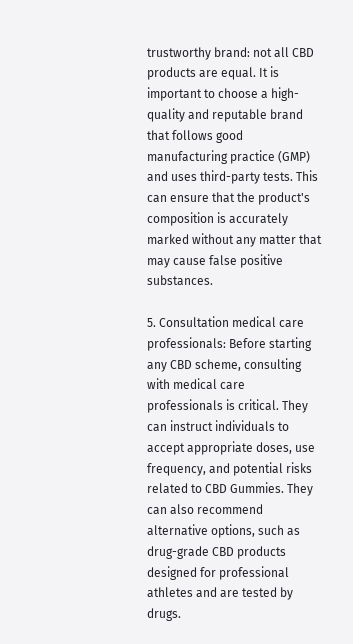trustworthy brand: not all CBD products are equal. It is important to choose a high-quality and reputable brand that follows good manufacturing practice (GMP) and uses third-party tests. This can ensure that the product's composition is accurately marked without any matter that may cause false positive substances.

5. Consultation medical care professionals: Before starting any CBD scheme, consulting with medical care professionals is critical. They can instruct individuals to accept appropriate doses, use frequency, and potential risks related to CBD Gummies. They can also recommend alternative options, such as drug-grade CBD products designed for professional athletes and are tested by drugs.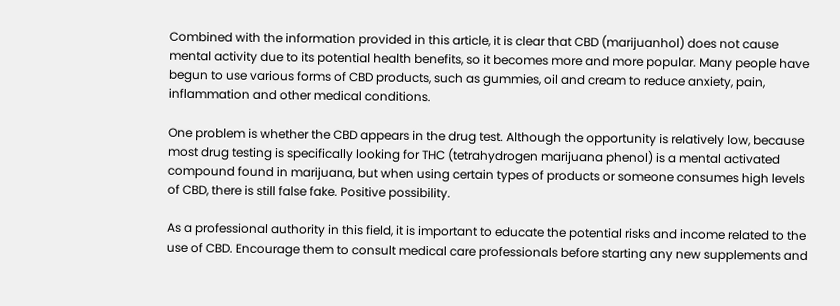Combined with the information provided in this article, it is clear that CBD (marijuanhol) does not cause mental activity due to its potential health benefits, so it becomes more and more popular. Many people have begun to use various forms of CBD products, such as gummies, oil and cream to reduce anxiety, pain, inflammation and other medical conditions.

One problem is whether the CBD appears in the drug test. Although the opportunity is relatively low, because most drug testing is specifically looking for THC (tetrahydrogen marijuana phenol) is a mental activated compound found in marijuana, but when using certain types of products or someone consumes high levels of CBD, there is still false fake. Positive possibility.

As a professional authority in this field, it is important to educate the potential risks and income related to the use of CBD. Encourage them to consult medical care professionals before starting any new supplements and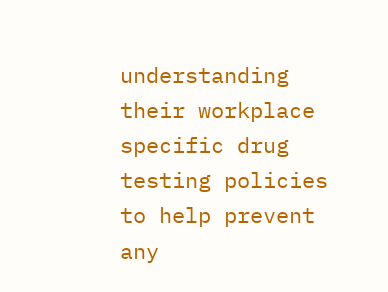understanding their workplace specific drug testing policies to help prevent any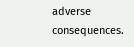adverse consequences.